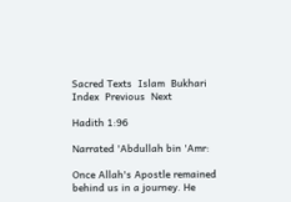Sacred Texts  Islam  Bukhari  Index  Previous  Next

Hadith 1:96

Narrated 'Abdullah bin 'Amr:

Once Allah's Apostle remained behind us in a journey. He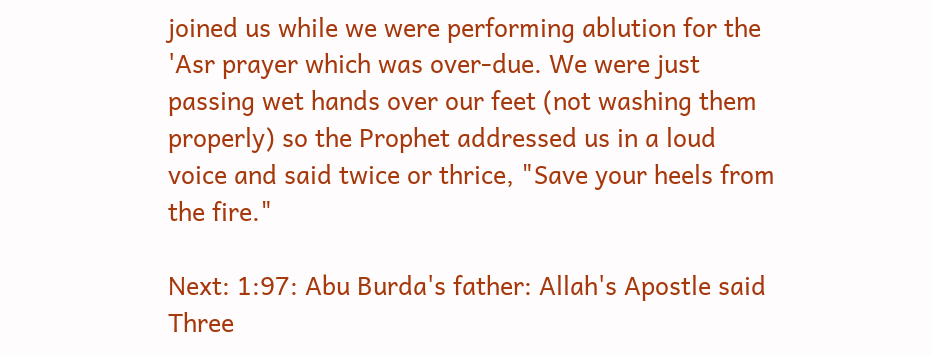joined us while we were performing ablution for the 'Asr prayer which was over-due. We were just passing wet hands over our feet (not washing them properly) so the Prophet addressed us in a loud voice and said twice or thrice, "Save your heels from the fire."

Next: 1:97: Abu Burda's father: Allah's Apostle said Three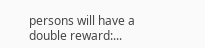persons will have a double reward:...